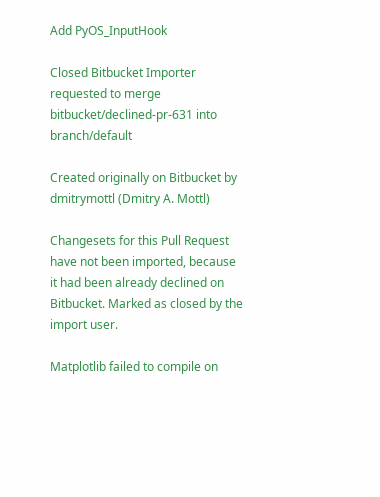Add PyOS_InputHook

Closed Bitbucket Importer requested to merge bitbucket/declined-pr-631 into branch/default

Created originally on Bitbucket by dmitrymottl (Dmitry A. Mottl)

Changesets for this Pull Request have not been imported, because it had been already declined on Bitbucket. Marked as closed by the import user.

Matplotlib failed to compile on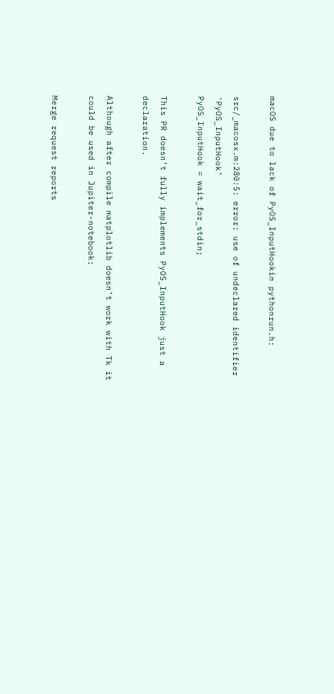macOS due to lack of PyOS_InputHookin pythonrun.h:

src/_macosx.m:280:5: error: use of undeclared identifier 'PyOS_InputHook'
PyOS_InputHook = wait_for_stdin;

This PR doesn’t fully implements PyOS_InputHook just a declaration.

Although after compile matplotlib doesn’t work with Tk it could be used in Jupiter-notebook:

Merge request reports